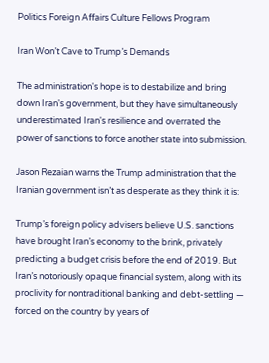Politics Foreign Affairs Culture Fellows Program

Iran Won’t Cave to Trump’s Demands

The administration's hope is to destabilize and bring down Iran's government, but they have simultaneously underestimated Iran's resilience and overrated the power of sanctions to force another state into submission.

Jason Rezaian warns the Trump administration that the Iranian government isn’t as desperate as they think it is:

Trump’s foreign policy advisers believe U.S. sanctions have brought Iran’s economy to the brink, privately predicting a budget crisis before the end of 2019. But Iran’s notoriously opaque financial system, along with its proclivity for nontraditional banking and debt-settling — forced on the country by years of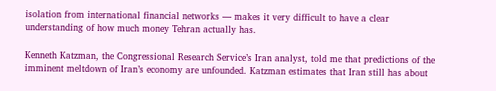isolation from international financial networks — makes it very difficult to have a clear understanding of how much money Tehran actually has.

Kenneth Katzman, the Congressional Research Service’s Iran analyst, told me that predictions of the imminent meltdown of Iran’s economy are unfounded. Katzman estimates that Iran still has about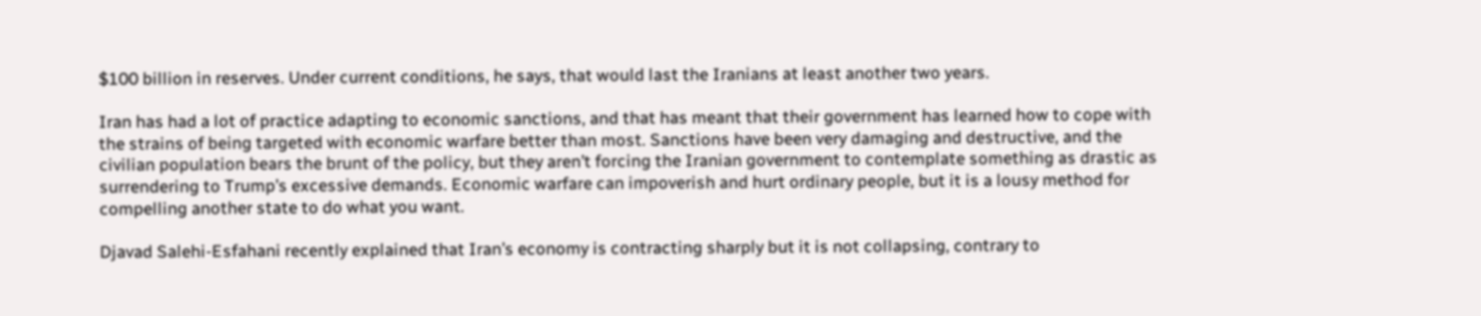$100 billion in reserves. Under current conditions, he says, that would last the Iranians at least another two years.

Iran has had a lot of practice adapting to economic sanctions, and that has meant that their government has learned how to cope with the strains of being targeted with economic warfare better than most. Sanctions have been very damaging and destructive, and the civilian population bears the brunt of the policy, but they aren’t forcing the Iranian government to contemplate something as drastic as surrendering to Trump’s excessive demands. Economic warfare can impoverish and hurt ordinary people, but it is a lousy method for compelling another state to do what you want.

Djavad Salehi-Esfahani recently explained that Iran’s economy is contracting sharply but it is not collapsing, contrary to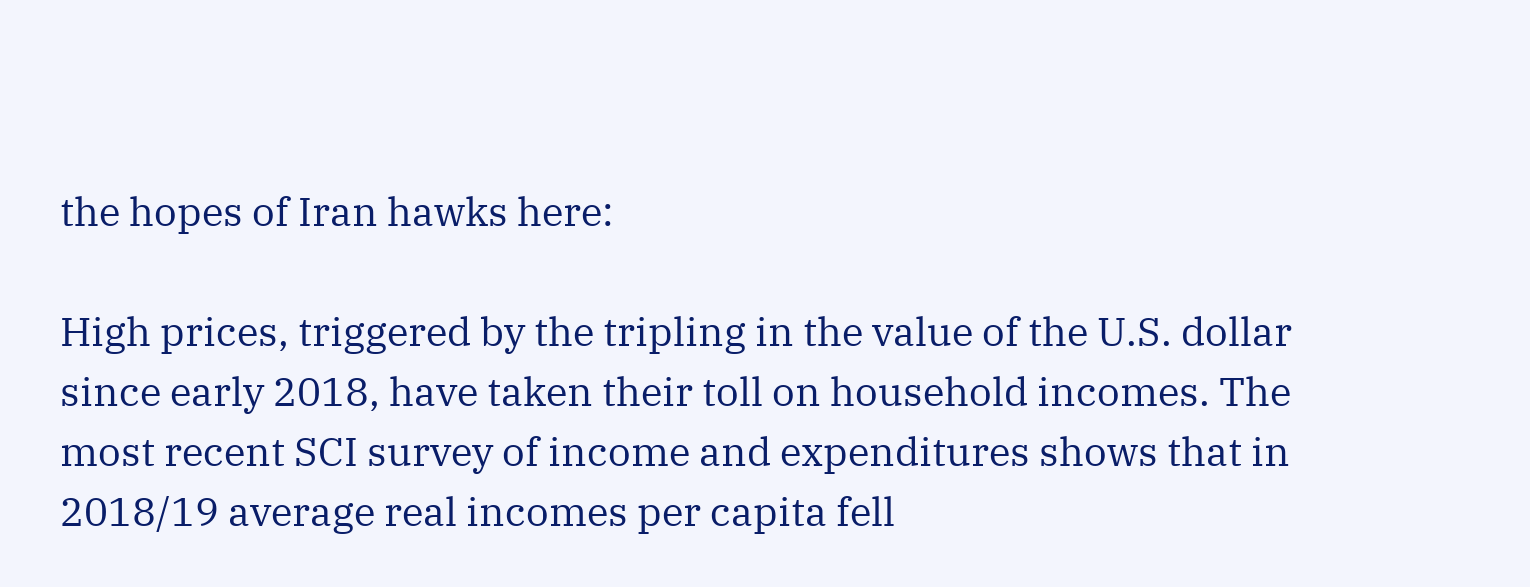the hopes of Iran hawks here:

High prices, triggered by the tripling in the value of the U.S. dollar since early 2018, have taken their toll on household incomes. The most recent SCI survey of income and expenditures shows that in 2018/19 average real incomes per capita fell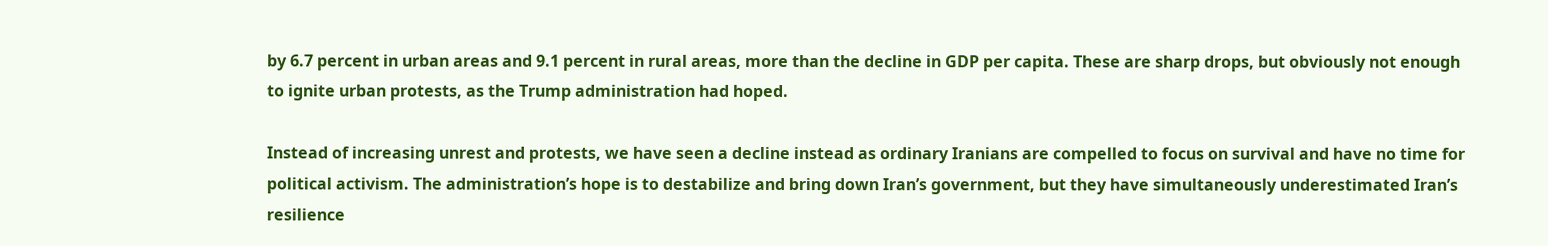by 6.7 percent in urban areas and 9.1 percent in rural areas, more than the decline in GDP per capita. These are sharp drops, but obviously not enough to ignite urban protests, as the Trump administration had hoped.

Instead of increasing unrest and protests, we have seen a decline instead as ordinary Iranians are compelled to focus on survival and have no time for political activism. The administration’s hope is to destabilize and bring down Iran’s government, but they have simultaneously underestimated Iran’s resilience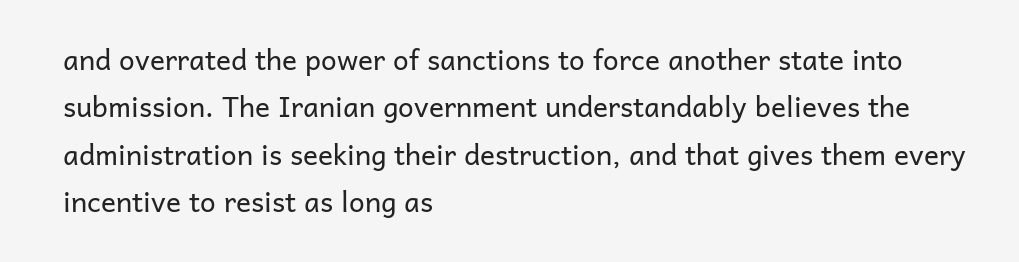and overrated the power of sanctions to force another state into submission. The Iranian government understandably believes the administration is seeking their destruction, and that gives them every incentive to resist as long as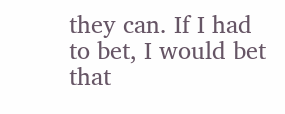they can. If I had to bet, I would bet that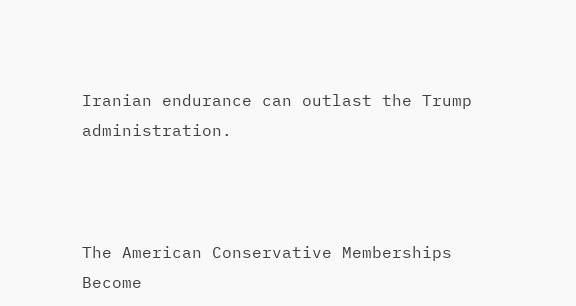Iranian endurance can outlast the Trump administration.



The American Conservative Memberships
Become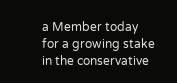a Member today for a growing stake in the conservative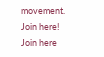movement.
Join here!
Join here